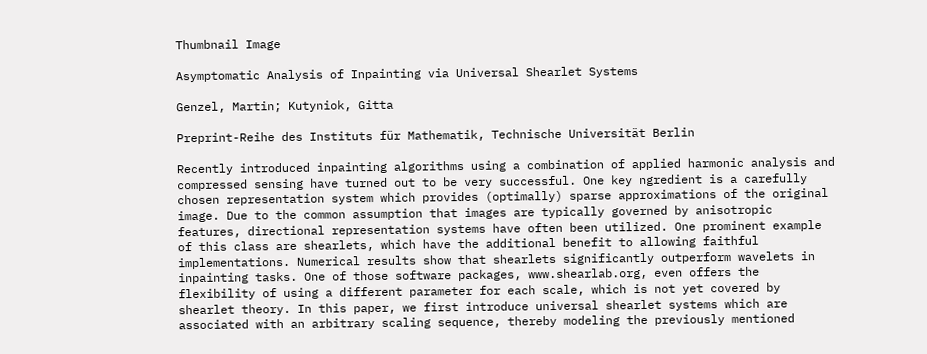Thumbnail Image

Asymptomatic Analysis of Inpainting via Universal Shearlet Systems

Genzel, Martin; Kutyniok, Gitta

Preprint-Reihe des Instituts für Mathematik, Technische Universität Berlin

Recently introduced inpainting algorithms using a combination of applied harmonic analysis and compressed sensing have turned out to be very successful. One key ngredient is a carefully chosen representation system which provides (optimally) sparse approximations of the original image. Due to the common assumption that images are typically governed by anisotropic features, directional representation systems have often been utilized. One prominent example of this class are shearlets, which have the additional benefit to allowing faithful implementations. Numerical results show that shearlets significantly outperform wavelets in inpainting tasks. One of those software packages, www.shearlab.org, even offers the flexibility of using a different parameter for each scale, which is not yet covered by shearlet theory. In this paper, we first introduce universal shearlet systems which are associated with an arbitrary scaling sequence, thereby modeling the previously mentioned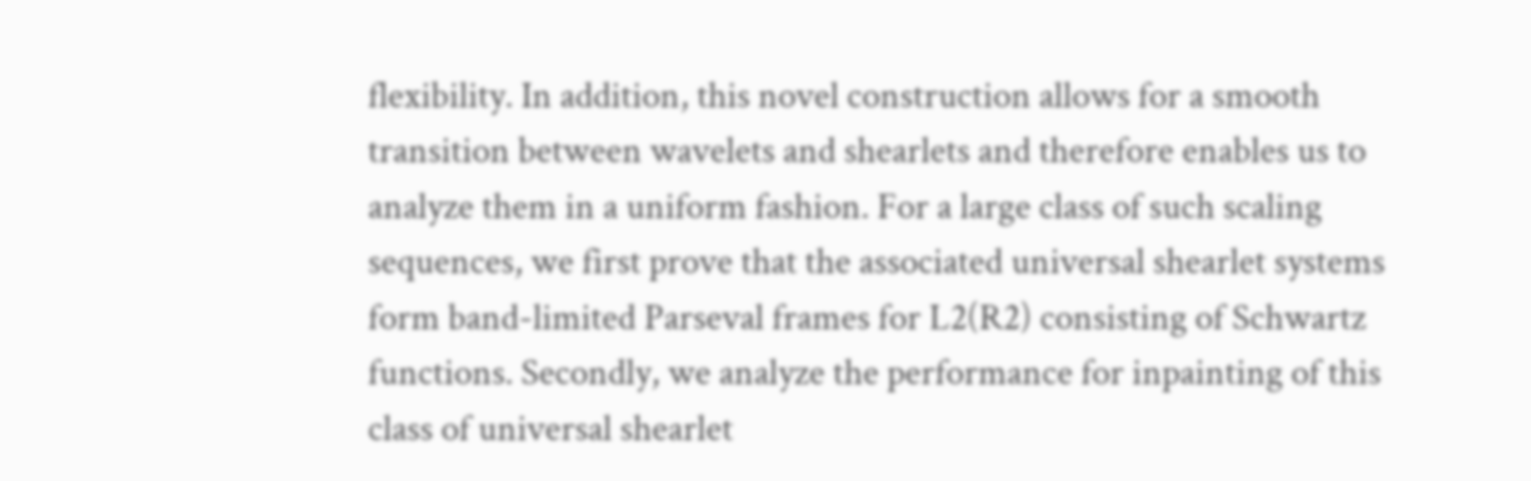flexibility. In addition, this novel construction allows for a smooth transition between wavelets and shearlets and therefore enables us to analyze them in a uniform fashion. For a large class of such scaling sequences, we first prove that the associated universal shearlet systems form band-limited Parseval frames for L2(R2) consisting of Schwartz functions. Secondly, we analyze the performance for inpainting of this class of universal shearlet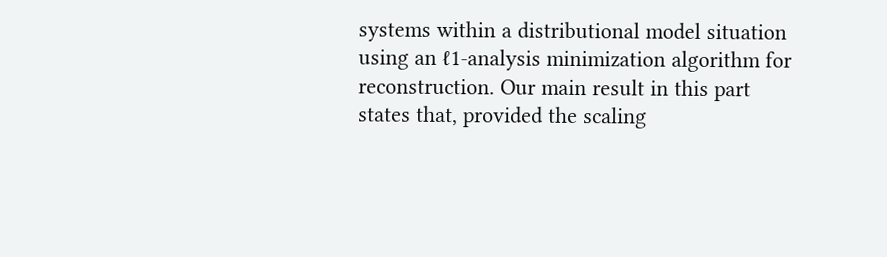systems within a distributional model situation using an ℓ1-analysis minimization algorithm for reconstruction. Our main result in this part states that, provided the scaling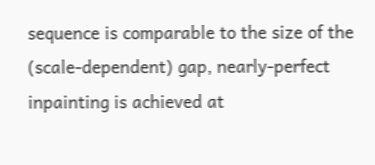sequence is comparable to the size of the (scale-dependent) gap, nearly-perfect inpainting is achieved at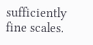sufficiently fine scales.